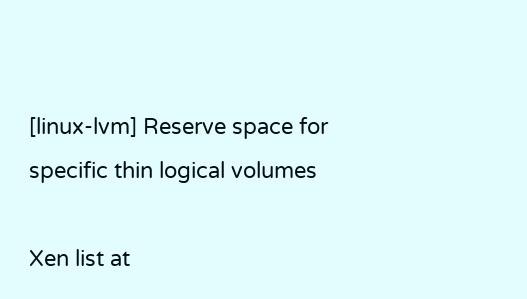[linux-lvm] Reserve space for specific thin logical volumes

Xen list at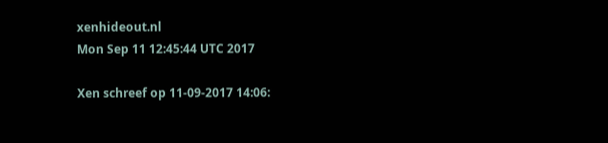xenhideout.nl
Mon Sep 11 12:45:44 UTC 2017

Xen schreef op 11-09-2017 14:06: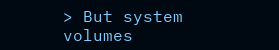> But system volumes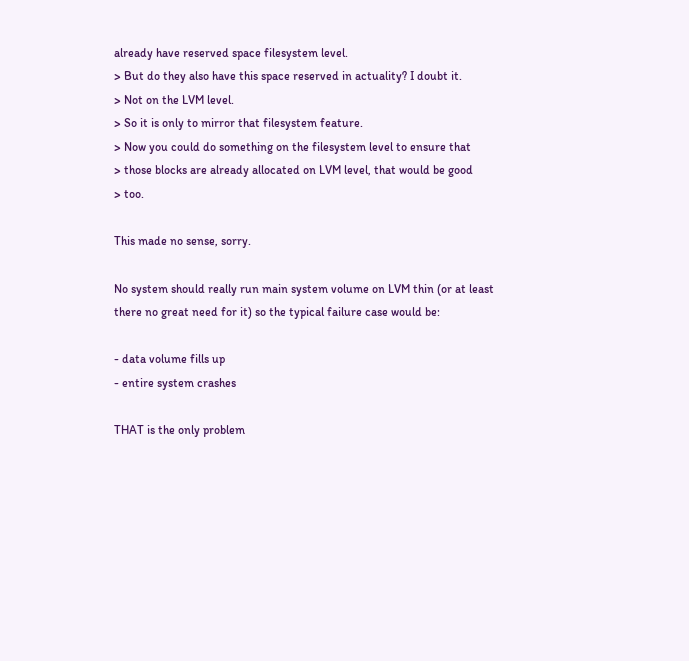already have reserved space filesystem level.
> But do they also have this space reserved in actuality? I doubt it.
> Not on the LVM level.
> So it is only to mirror that filesystem feature.
> Now you could do something on the filesystem level to ensure that
> those blocks are already allocated on LVM level, that would be good
> too.

This made no sense, sorry.

No system should really run main system volume on LVM thin (or at least
there no great need for it) so the typical failure case would be:

- data volume fills up
- entire system crashes

THAT is the only problem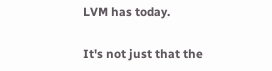LVM has today.

It's not just that the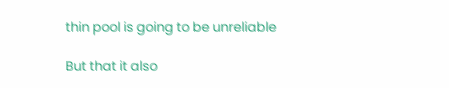thin pool is going to be unreliable

But that it also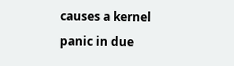causes a kernel panic in due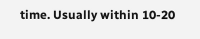time. Usually within 10-20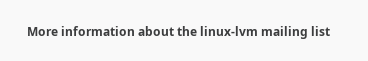More information about the linux-lvm mailing list